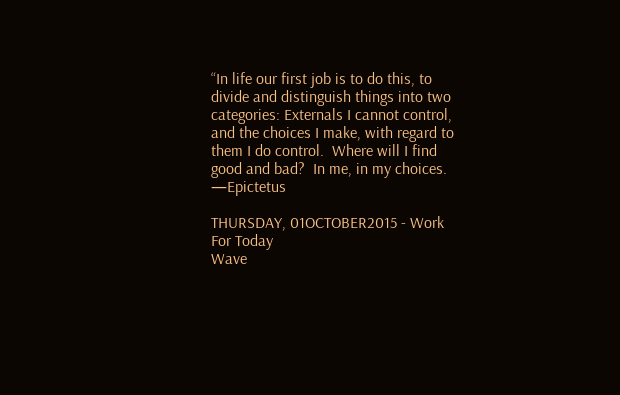“In life our first job is to do this, to divide and distinguish things into two categories: Externals I cannot control, and the choices I make, with regard to them I do control.  Where will I find good and bad?  In me, in my choices.  —Epictetus

THURSDAY, 01OCTOBER2015 - Work For Today
Wave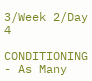3/Week 2/Day 4

CONDITIONING - As Many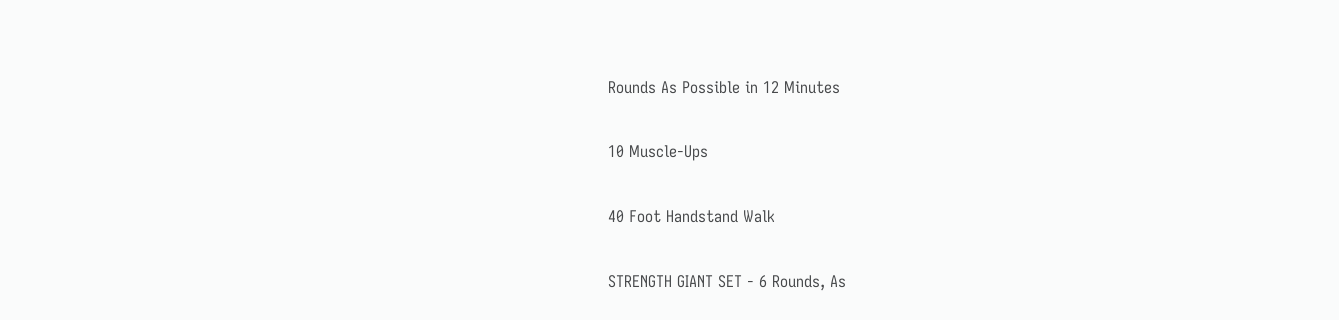Rounds As Possible in 12 Minutes

10 Muscle-Ups

40 Foot Handstand Walk

STRENGTH GIANT SET - 6 Rounds, As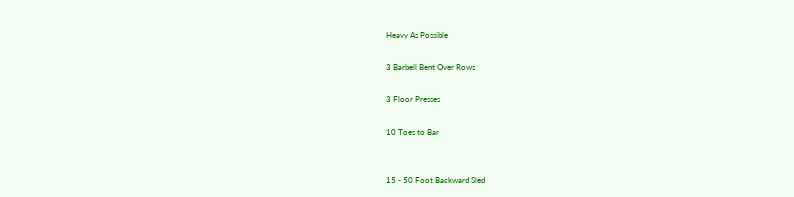Heavy As Possible

3 Barbell Bent Over Rows

3 Floor Presses

10 Toes to Bar


15 - 50 Foot Backward Sled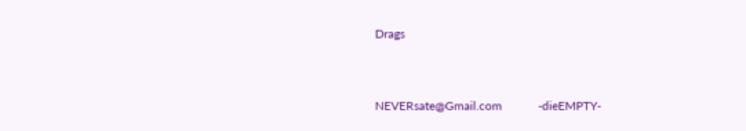Drags


NEVERsate@Gmail.com            -dieEMPTY-